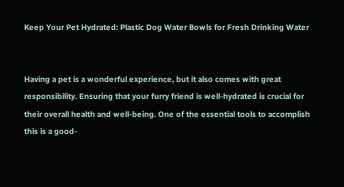Keep Your Pet Hydrated: Plastic Dog Water Bowls for Fresh Drinking Water


Having a pet is a wonderful experience, but it also comes with great responsibility. Ensuring that your furry friend is well-hydrated is crucial for their overall health and well-being. One of the essential tools to accomplish this is a good-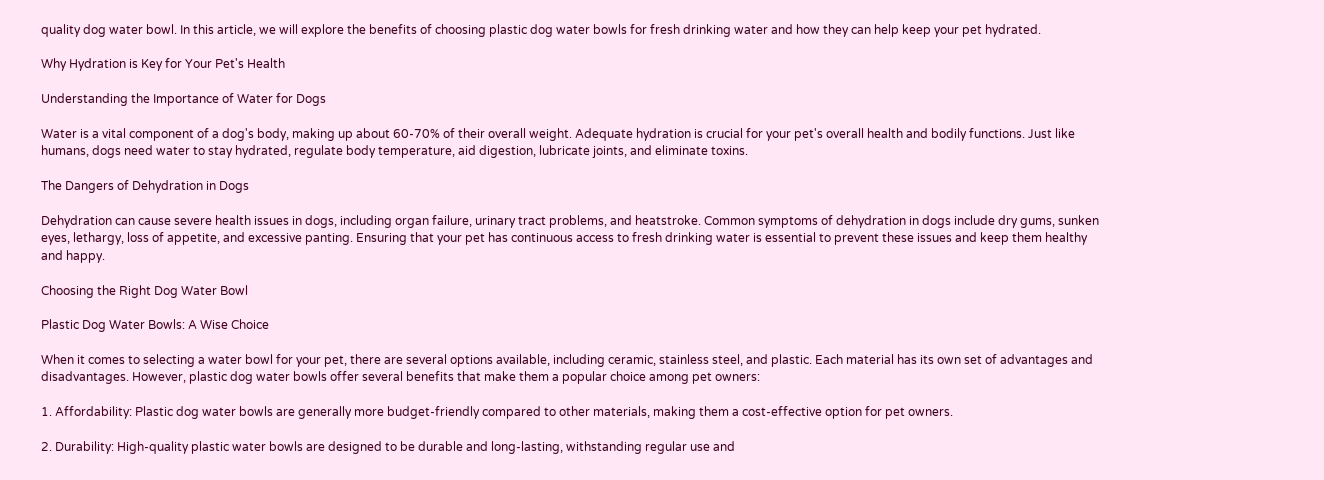quality dog water bowl. In this article, we will explore the benefits of choosing plastic dog water bowls for fresh drinking water and how they can help keep your pet hydrated.

Why Hydration is Key for Your Pet's Health

Understanding the Importance of Water for Dogs

Water is a vital component of a dog's body, making up about 60-70% of their overall weight. Adequate hydration is crucial for your pet's overall health and bodily functions. Just like humans, dogs need water to stay hydrated, regulate body temperature, aid digestion, lubricate joints, and eliminate toxins.

The Dangers of Dehydration in Dogs

Dehydration can cause severe health issues in dogs, including organ failure, urinary tract problems, and heatstroke. Common symptoms of dehydration in dogs include dry gums, sunken eyes, lethargy, loss of appetite, and excessive panting. Ensuring that your pet has continuous access to fresh drinking water is essential to prevent these issues and keep them healthy and happy.

Choosing the Right Dog Water Bowl

Plastic Dog Water Bowls: A Wise Choice

When it comes to selecting a water bowl for your pet, there are several options available, including ceramic, stainless steel, and plastic. Each material has its own set of advantages and disadvantages. However, plastic dog water bowls offer several benefits that make them a popular choice among pet owners:

1. Affordability: Plastic dog water bowls are generally more budget-friendly compared to other materials, making them a cost-effective option for pet owners.

2. Durability: High-quality plastic water bowls are designed to be durable and long-lasting, withstanding regular use and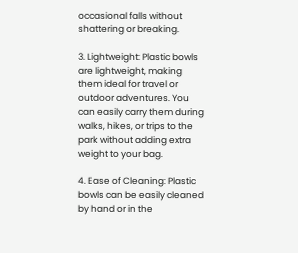occasional falls without shattering or breaking.

3. Lightweight: Plastic bowls are lightweight, making them ideal for travel or outdoor adventures. You can easily carry them during walks, hikes, or trips to the park without adding extra weight to your bag.

4. Ease of Cleaning: Plastic bowls can be easily cleaned by hand or in the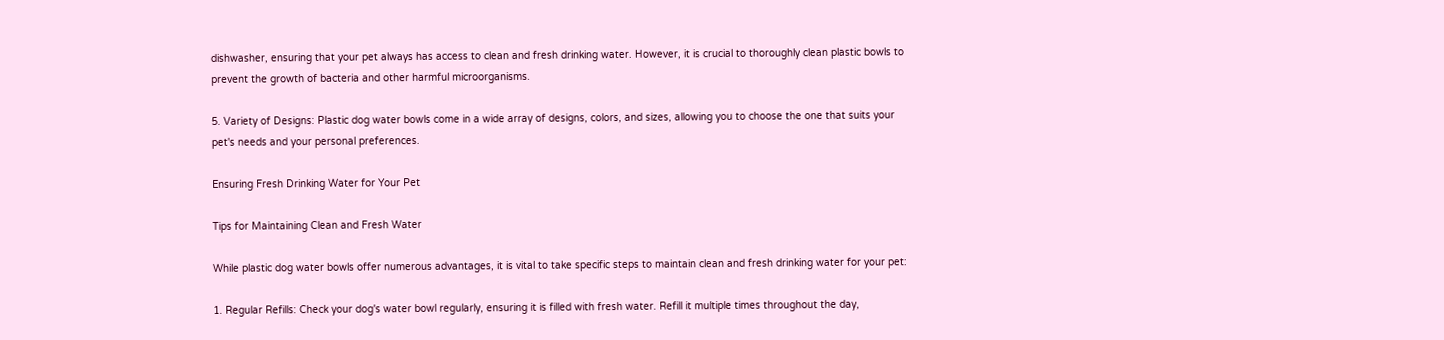dishwasher, ensuring that your pet always has access to clean and fresh drinking water. However, it is crucial to thoroughly clean plastic bowls to prevent the growth of bacteria and other harmful microorganisms.

5. Variety of Designs: Plastic dog water bowls come in a wide array of designs, colors, and sizes, allowing you to choose the one that suits your pet's needs and your personal preferences.

Ensuring Fresh Drinking Water for Your Pet

Tips for Maintaining Clean and Fresh Water

While plastic dog water bowls offer numerous advantages, it is vital to take specific steps to maintain clean and fresh drinking water for your pet:

1. Regular Refills: Check your dog's water bowl regularly, ensuring it is filled with fresh water. Refill it multiple times throughout the day,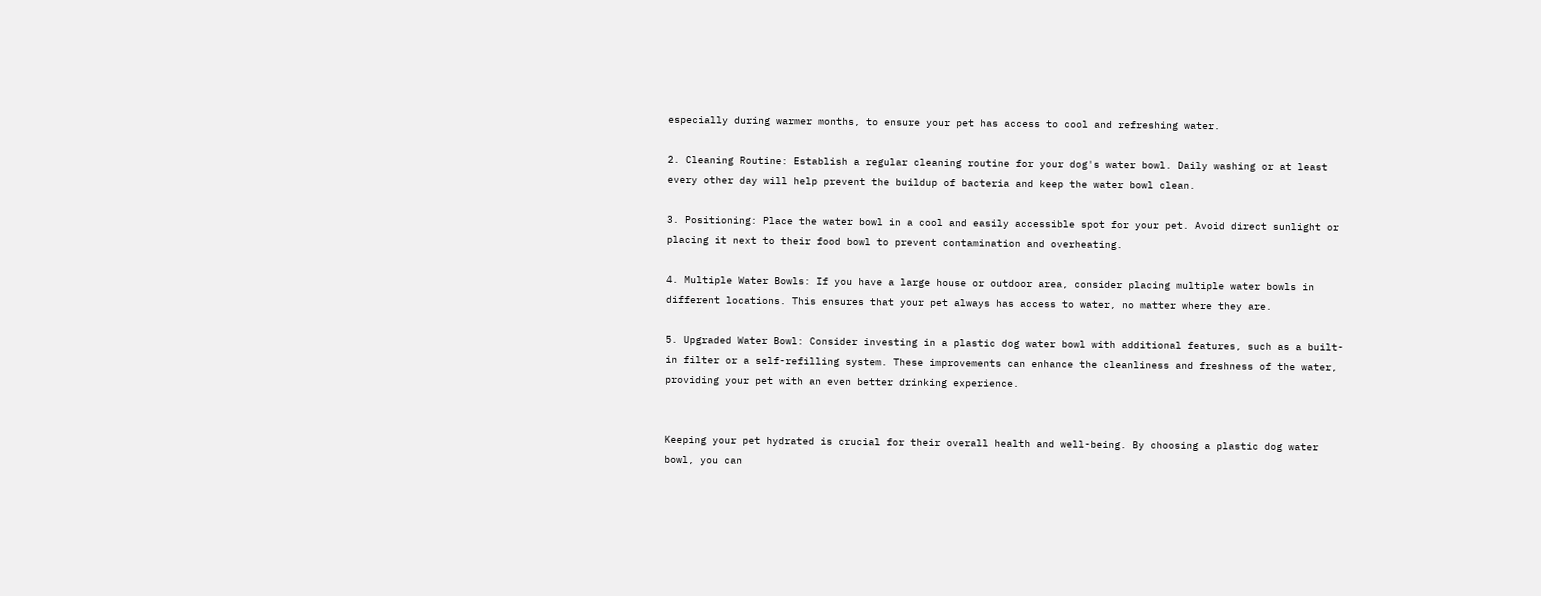especially during warmer months, to ensure your pet has access to cool and refreshing water.

2. Cleaning Routine: Establish a regular cleaning routine for your dog's water bowl. Daily washing or at least every other day will help prevent the buildup of bacteria and keep the water bowl clean.

3. Positioning: Place the water bowl in a cool and easily accessible spot for your pet. Avoid direct sunlight or placing it next to their food bowl to prevent contamination and overheating.

4. Multiple Water Bowls: If you have a large house or outdoor area, consider placing multiple water bowls in different locations. This ensures that your pet always has access to water, no matter where they are.

5. Upgraded Water Bowl: Consider investing in a plastic dog water bowl with additional features, such as a built-in filter or a self-refilling system. These improvements can enhance the cleanliness and freshness of the water, providing your pet with an even better drinking experience.


Keeping your pet hydrated is crucial for their overall health and well-being. By choosing a plastic dog water bowl, you can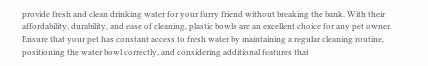provide fresh and clean drinking water for your furry friend without breaking the bank. With their affordability, durability, and ease of cleaning, plastic bowls are an excellent choice for any pet owner. Ensure that your pet has constant access to fresh water by maintaining a regular cleaning routine, positioning the water bowl correctly, and considering additional features that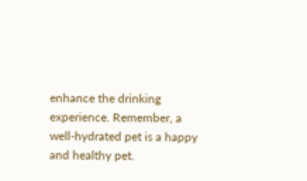enhance the drinking experience. Remember, a well-hydrated pet is a happy and healthy pet.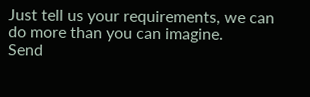Just tell us your requirements, we can do more than you can imagine.
Send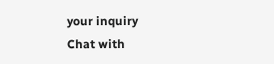your inquiry
Chat with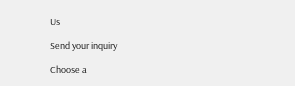Us

Send your inquiry

Choose a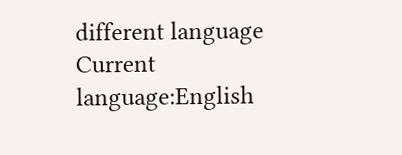different language
Current language:English